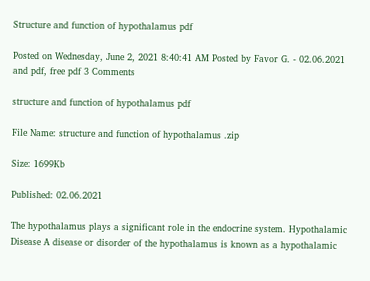Structure and function of hypothalamus pdf

Posted on Wednesday, June 2, 2021 8:40:41 AM Posted by Favor G. - 02.06.2021 and pdf, free pdf 3 Comments

structure and function of hypothalamus pdf

File Name: structure and function of hypothalamus .zip

Size: 1699Kb

Published: 02.06.2021

The hypothalamus plays a significant role in the endocrine system. Hypothalamic Disease A disease or disorder of the hypothalamus is known as a hypothalamic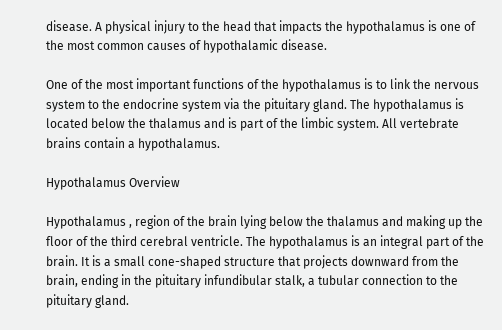disease. A physical injury to the head that impacts the hypothalamus is one of the most common causes of hypothalamic disease.

One of the most important functions of the hypothalamus is to link the nervous system to the endocrine system via the pituitary gland. The hypothalamus is located below the thalamus and is part of the limbic system. All vertebrate brains contain a hypothalamus.

Hypothalamus Overview

Hypothalamus , region of the brain lying below the thalamus and making up the floor of the third cerebral ventricle. The hypothalamus is an integral part of the brain. It is a small cone-shaped structure that projects downward from the brain, ending in the pituitary infundibular stalk, a tubular connection to the pituitary gland.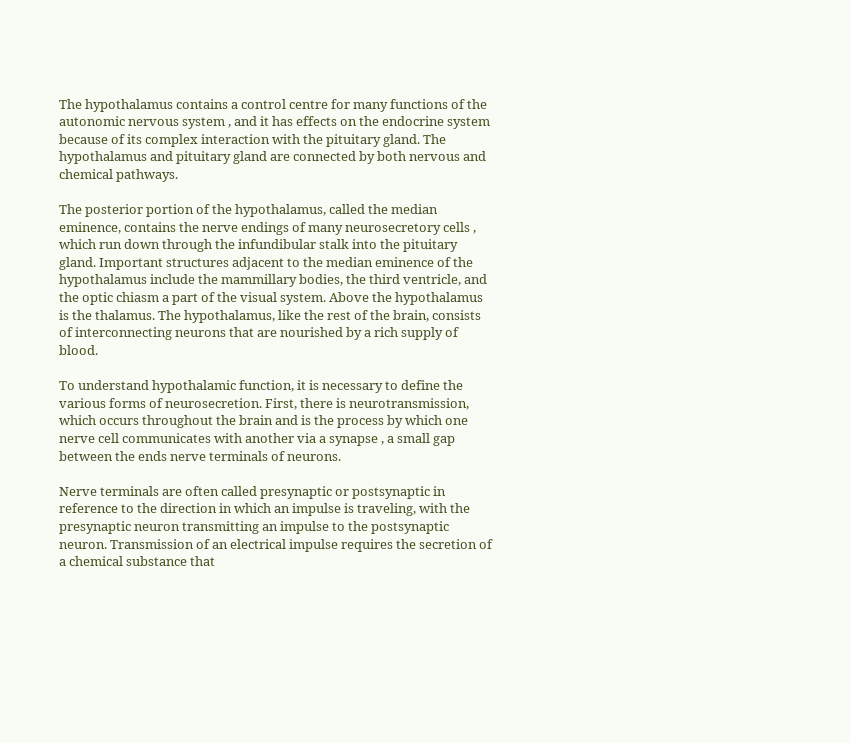The hypothalamus contains a control centre for many functions of the autonomic nervous system , and it has effects on the endocrine system because of its complex interaction with the pituitary gland. The hypothalamus and pituitary gland are connected by both nervous and chemical pathways.

The posterior portion of the hypothalamus, called the median eminence, contains the nerve endings of many neurosecretory cells , which run down through the infundibular stalk into the pituitary gland. Important structures adjacent to the median eminence of the hypothalamus include the mammillary bodies, the third ventricle, and the optic chiasm a part of the visual system. Above the hypothalamus is the thalamus. The hypothalamus, like the rest of the brain, consists of interconnecting neurons that are nourished by a rich supply of blood.

To understand hypothalamic function, it is necessary to define the various forms of neurosecretion. First, there is neurotransmission, which occurs throughout the brain and is the process by which one nerve cell communicates with another via a synapse , a small gap between the ends nerve terminals of neurons.

Nerve terminals are often called presynaptic or postsynaptic in reference to the direction in which an impulse is traveling, with the presynaptic neuron transmitting an impulse to the postsynaptic neuron. Transmission of an electrical impulse requires the secretion of a chemical substance that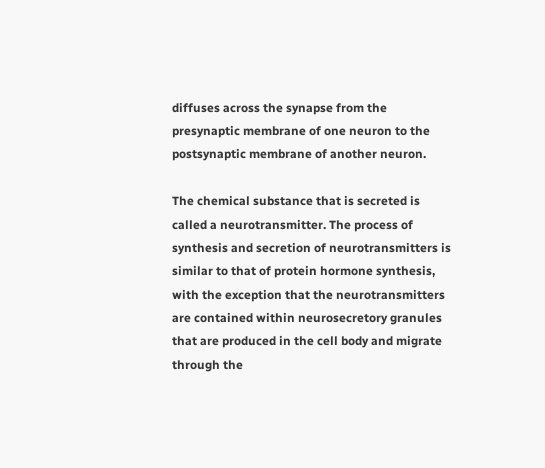diffuses across the synapse from the presynaptic membrane of one neuron to the postsynaptic membrane of another neuron.

The chemical substance that is secreted is called a neurotransmitter. The process of synthesis and secretion of neurotransmitters is similar to that of protein hormone synthesis, with the exception that the neurotransmitters are contained within neurosecretory granules that are produced in the cell body and migrate through the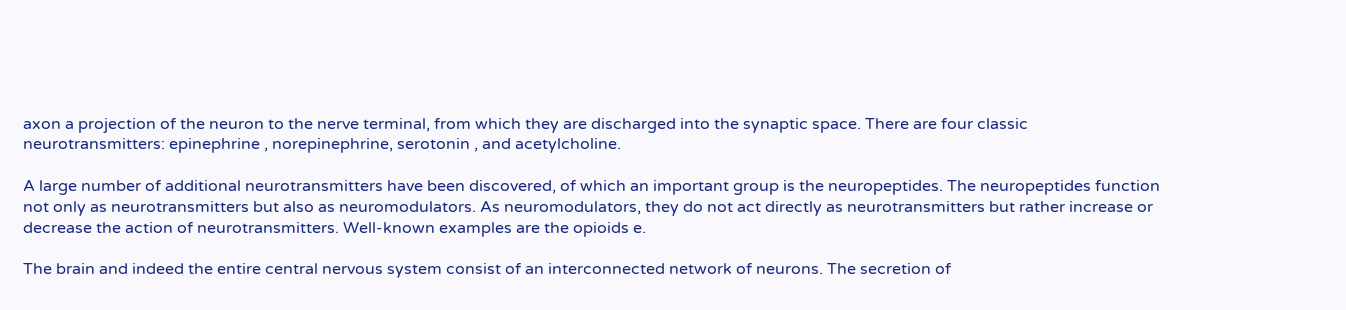axon a projection of the neuron to the nerve terminal, from which they are discharged into the synaptic space. There are four classic neurotransmitters: epinephrine , norepinephrine, serotonin , and acetylcholine.

A large number of additional neurotransmitters have been discovered, of which an important group is the neuropeptides. The neuropeptides function not only as neurotransmitters but also as neuromodulators. As neuromodulators, they do not act directly as neurotransmitters but rather increase or decrease the action of neurotransmitters. Well-known examples are the opioids e.

The brain and indeed the entire central nervous system consist of an interconnected network of neurons. The secretion of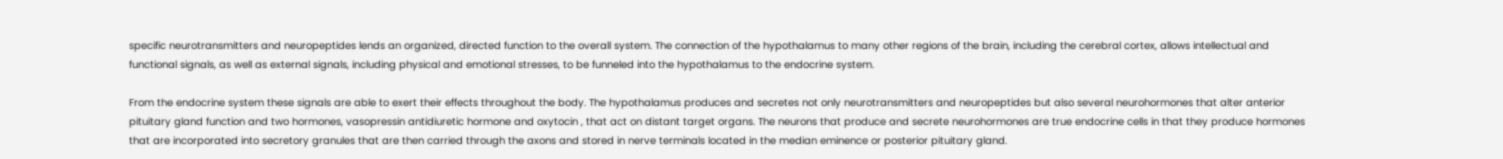specific neurotransmitters and neuropeptides lends an organized, directed function to the overall system. The connection of the hypothalamus to many other regions of the brain, including the cerebral cortex, allows intellectual and functional signals, as well as external signals, including physical and emotional stresses, to be funneled into the hypothalamus to the endocrine system.

From the endocrine system these signals are able to exert their effects throughout the body. The hypothalamus produces and secretes not only neurotransmitters and neuropeptides but also several neurohormones that alter anterior pituitary gland function and two hormones, vasopressin antidiuretic hormone and oxytocin , that act on distant target organs. The neurons that produce and secrete neurohormones are true endocrine cells in that they produce hormones that are incorporated into secretory granules that are then carried through the axons and stored in nerve terminals located in the median eminence or posterior pituitary gland.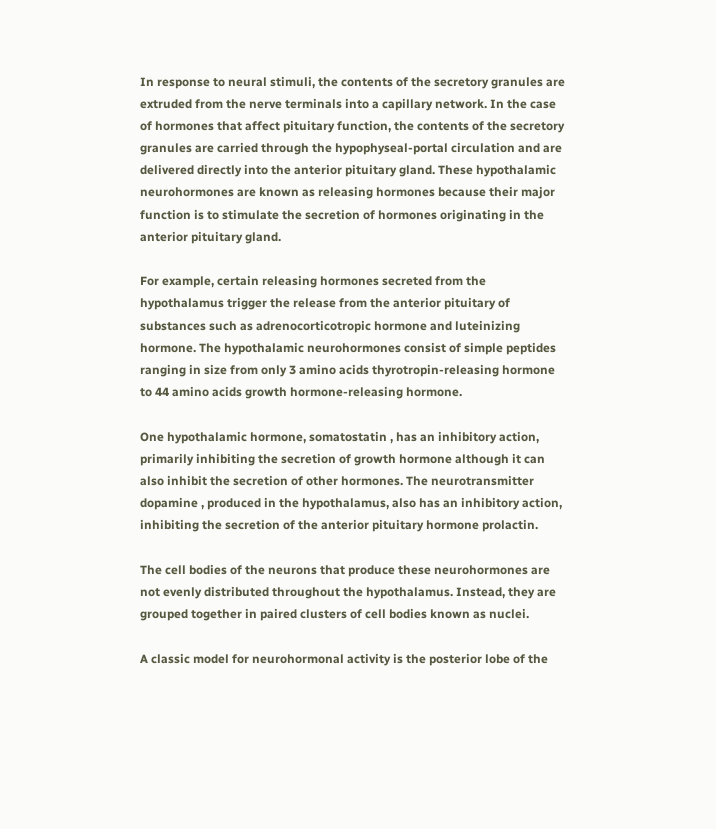In response to neural stimuli, the contents of the secretory granules are extruded from the nerve terminals into a capillary network. In the case of hormones that affect pituitary function, the contents of the secretory granules are carried through the hypophyseal-portal circulation and are delivered directly into the anterior pituitary gland. These hypothalamic neurohormones are known as releasing hormones because their major function is to stimulate the secretion of hormones originating in the anterior pituitary gland.

For example, certain releasing hormones secreted from the hypothalamus trigger the release from the anterior pituitary of substances such as adrenocorticotropic hormone and luteinizing hormone. The hypothalamic neurohormones consist of simple peptides ranging in size from only 3 amino acids thyrotropin-releasing hormone to 44 amino acids growth hormone-releasing hormone.

One hypothalamic hormone, somatostatin , has an inhibitory action, primarily inhibiting the secretion of growth hormone although it can also inhibit the secretion of other hormones. The neurotransmitter dopamine , produced in the hypothalamus, also has an inhibitory action, inhibiting the secretion of the anterior pituitary hormone prolactin.

The cell bodies of the neurons that produce these neurohormones are not evenly distributed throughout the hypothalamus. Instead, they are grouped together in paired clusters of cell bodies known as nuclei.

A classic model for neurohormonal activity is the posterior lobe of the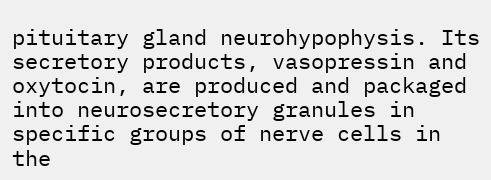pituitary gland neurohypophysis. Its secretory products, vasopressin and oxytocin, are produced and packaged into neurosecretory granules in specific groups of nerve cells in the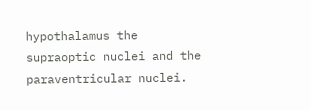hypothalamus the supraoptic nuclei and the paraventricular nuclei.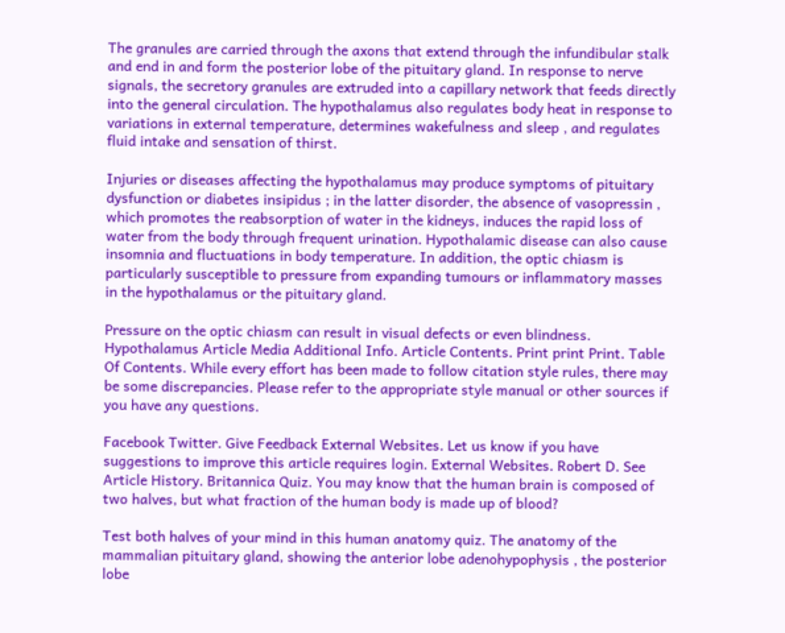The granules are carried through the axons that extend through the infundibular stalk and end in and form the posterior lobe of the pituitary gland. In response to nerve signals, the secretory granules are extruded into a capillary network that feeds directly into the general circulation. The hypothalamus also regulates body heat in response to variations in external temperature, determines wakefulness and sleep , and regulates fluid intake and sensation of thirst.

Injuries or diseases affecting the hypothalamus may produce symptoms of pituitary dysfunction or diabetes insipidus ; in the latter disorder, the absence of vasopressin , which promotes the reabsorption of water in the kidneys, induces the rapid loss of water from the body through frequent urination. Hypothalamic disease can also cause insomnia and fluctuations in body temperature. In addition, the optic chiasm is particularly susceptible to pressure from expanding tumours or inflammatory masses in the hypothalamus or the pituitary gland.

Pressure on the optic chiasm can result in visual defects or even blindness. Hypothalamus Article Media Additional Info. Article Contents. Print print Print. Table Of Contents. While every effort has been made to follow citation style rules, there may be some discrepancies. Please refer to the appropriate style manual or other sources if you have any questions.

Facebook Twitter. Give Feedback External Websites. Let us know if you have suggestions to improve this article requires login. External Websites. Robert D. See Article History. Britannica Quiz. You may know that the human brain is composed of two halves, but what fraction of the human body is made up of blood?

Test both halves of your mind in this human anatomy quiz. The anatomy of the mammalian pituitary gland, showing the anterior lobe adenohypophysis , the posterior lobe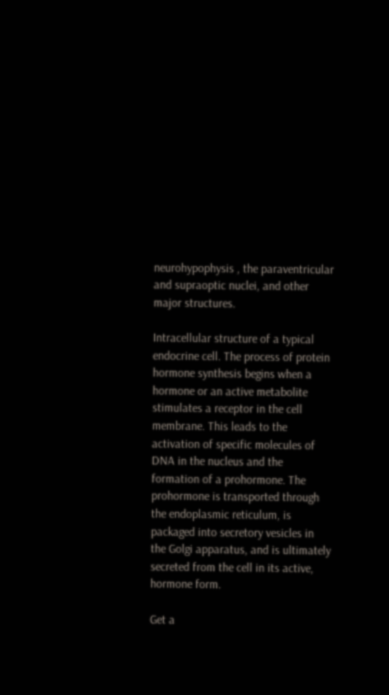neurohypophysis , the paraventricular and supraoptic nuclei, and other major structures.

Intracellular structure of a typical endocrine cell. The process of protein hormone synthesis begins when a hormone or an active metabolite stimulates a receptor in the cell membrane. This leads to the activation of specific molecules of DNA in the nucleus and the formation of a prohormone. The prohormone is transported through the endoplasmic reticulum, is packaged into secretory vesicles in the Golgi apparatus, and is ultimately secreted from the cell in its active, hormone form.

Get a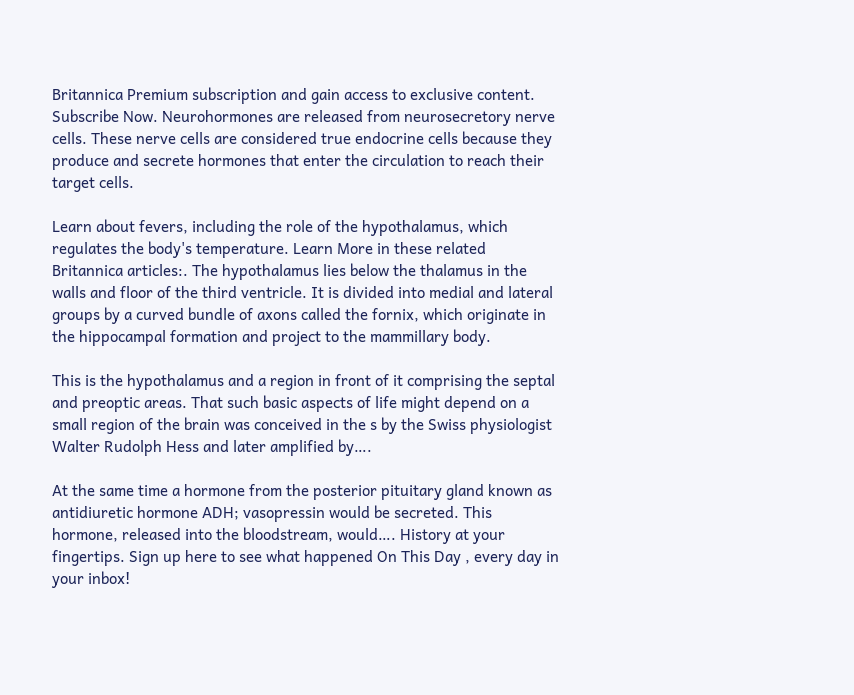Britannica Premium subscription and gain access to exclusive content. Subscribe Now. Neurohormones are released from neurosecretory nerve cells. These nerve cells are considered true endocrine cells because they produce and secrete hormones that enter the circulation to reach their target cells.

Learn about fevers, including the role of the hypothalamus, which regulates the body's temperature. Learn More in these related Britannica articles:. The hypothalamus lies below the thalamus in the walls and floor of the third ventricle. It is divided into medial and lateral groups by a curved bundle of axons called the fornix, which originate in the hippocampal formation and project to the mammillary body.

This is the hypothalamus and a region in front of it comprising the septal and preoptic areas. That such basic aspects of life might depend on a small region of the brain was conceived in the s by the Swiss physiologist Walter Rudolph Hess and later amplified by….

At the same time a hormone from the posterior pituitary gland known as antidiuretic hormone ADH; vasopressin would be secreted. This hormone, released into the bloodstream, would…. History at your fingertips. Sign up here to see what happened On This Day , every day in your inbox!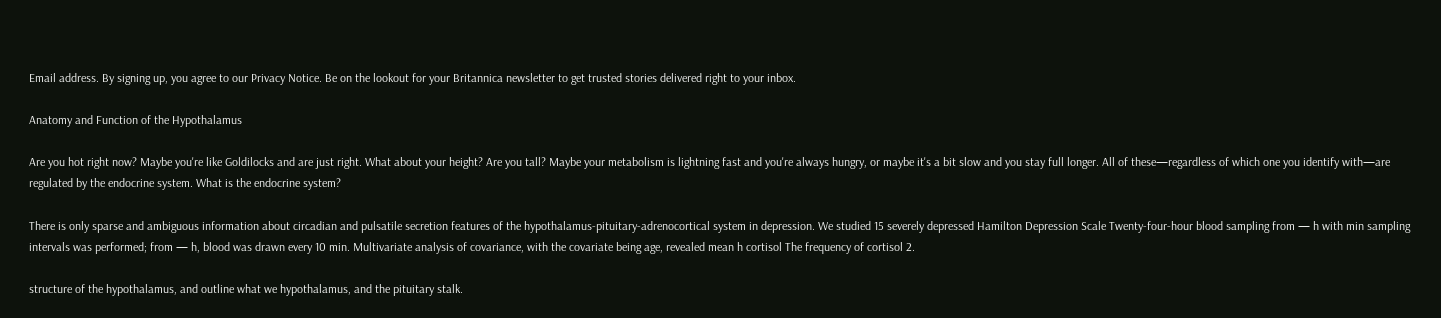Email address. By signing up, you agree to our Privacy Notice. Be on the lookout for your Britannica newsletter to get trusted stories delivered right to your inbox.

Anatomy and Function of the Hypothalamus

Are you hot right now? Maybe you're like Goldilocks and are just right. What about your height? Are you tall? Maybe your metabolism is lightning fast and you're always hungry, or maybe it's a bit slow and you stay full longer. All of these—regardless of which one you identify with—are regulated by the endocrine system. What is the endocrine system?

There is only sparse and ambiguous information about circadian and pulsatile secretion features of the hypothalamus-pituitary-adrenocortical system in depression. We studied 15 severely depressed Hamilton Depression Scale Twenty-four-hour blood sampling from — h with min sampling intervals was performed; from — h, blood was drawn every 10 min. Multivariate analysis of covariance, with the covariate being age, revealed mean h cortisol The frequency of cortisol 2.

structure of the hypothalamus, and outline what we hypothalamus, and the pituitary stalk.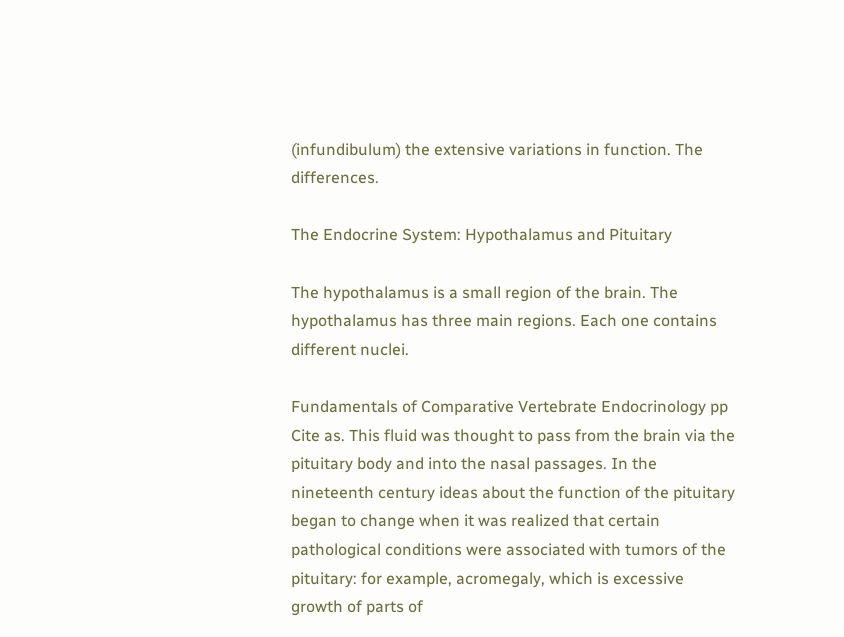(infundibulum) the extensive variations in function. The differences.

The Endocrine System: Hypothalamus and Pituitary

The hypothalamus is a small region of the brain. The hypothalamus has three main regions. Each one contains different nuclei.

Fundamentals of Comparative Vertebrate Endocrinology pp Cite as. This fluid was thought to pass from the brain via the pituitary body and into the nasal passages. In the nineteenth century ideas about the function of the pituitary began to change when it was realized that certain pathological conditions were associated with tumors of the pituitary: for example, acromegaly, which is excessive growth of parts of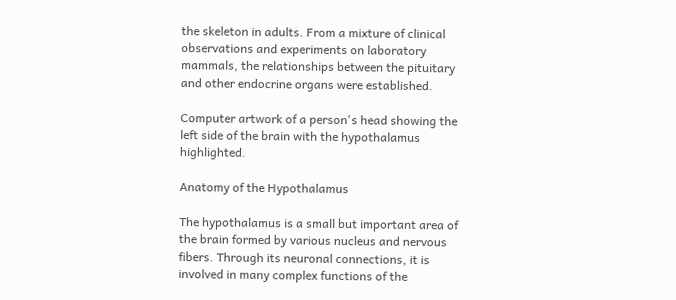the skeleton in adults. From a mixture of clinical observations and experiments on laboratory mammals, the relationships between the pituitary and other endocrine organs were established.

Computer artwork of a person's head showing the left side of the brain with the hypothalamus highlighted.

Anatomy of the Hypothalamus

The hypothalamus is a small but important area of the brain formed by various nucleus and nervous fibers. Through its neuronal connections, it is involved in many complex functions of the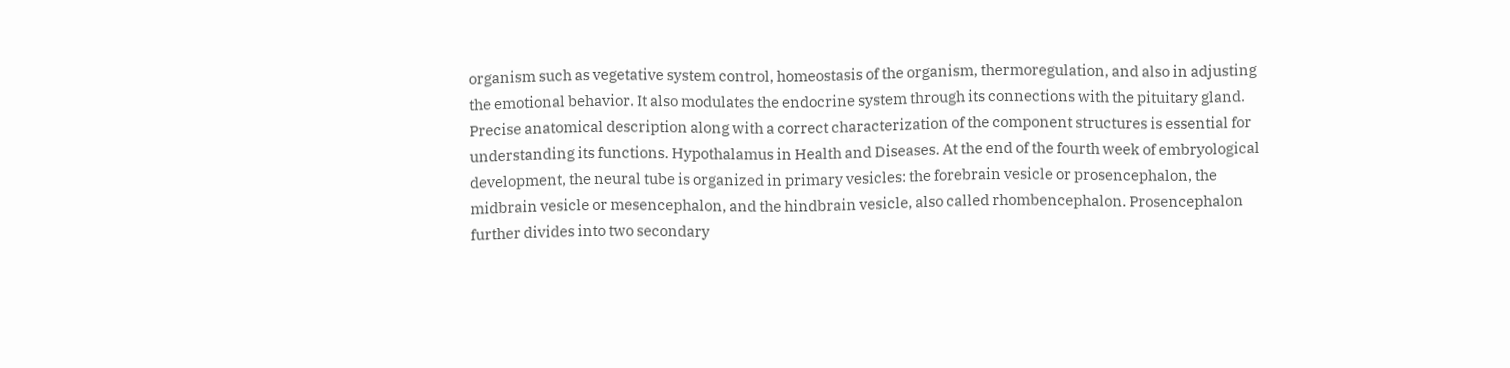organism such as vegetative system control, homeostasis of the organism, thermoregulation, and also in adjusting the emotional behavior. It also modulates the endocrine system through its connections with the pituitary gland. Precise anatomical description along with a correct characterization of the component structures is essential for understanding its functions. Hypothalamus in Health and Diseases. At the end of the fourth week of embryological development, the neural tube is organized in primary vesicles: the forebrain vesicle or prosencephalon, the midbrain vesicle or mesencephalon, and the hindbrain vesicle, also called rhombencephalon. Prosencephalon further divides into two secondary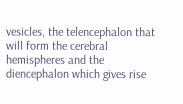vesicles, the telencephalon that will form the cerebral hemispheres and the diencephalon which gives rise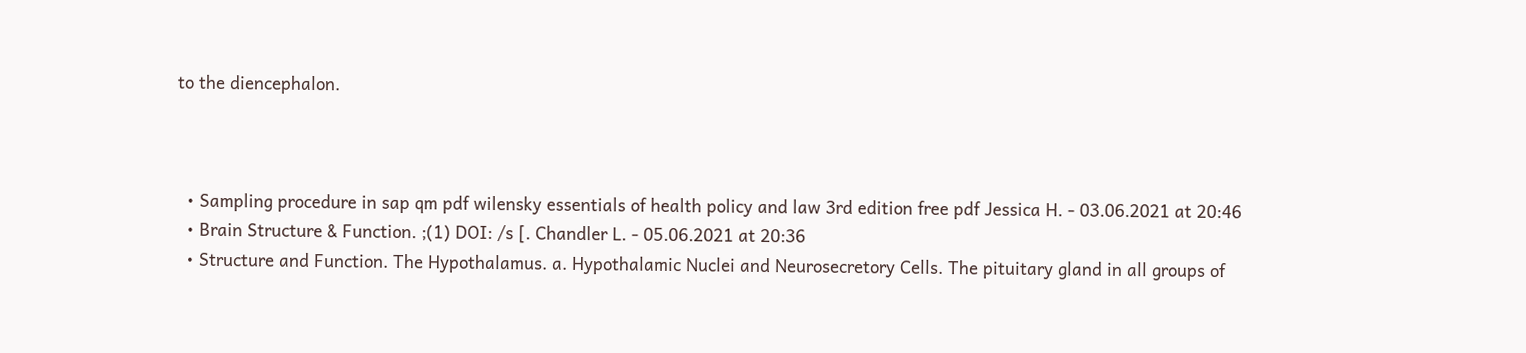to the diencephalon.



  • Sampling procedure in sap qm pdf wilensky essentials of health policy and law 3rd edition free pdf Jessica H. - 03.06.2021 at 20:46
  • Brain Structure & Function. ;(1) DOI: /s [. Chandler L. - 05.06.2021 at 20:36
  • Structure and Function. The Hypothalamus. a. Hypothalamic Nuclei and Neurosecretory Cells. The pituitary gland in all groups of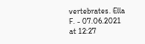vertebrates. Ella F. - 07.06.2021 at 12:27